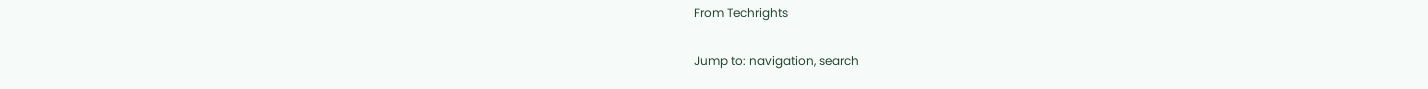From Techrights

Jump to: navigation, search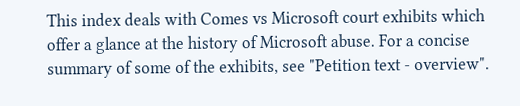This index deals with Comes vs Microsoft court exhibits which offer a glance at the history of Microsoft abuse. For a concise summary of some of the exhibits, see "Petition text - overview".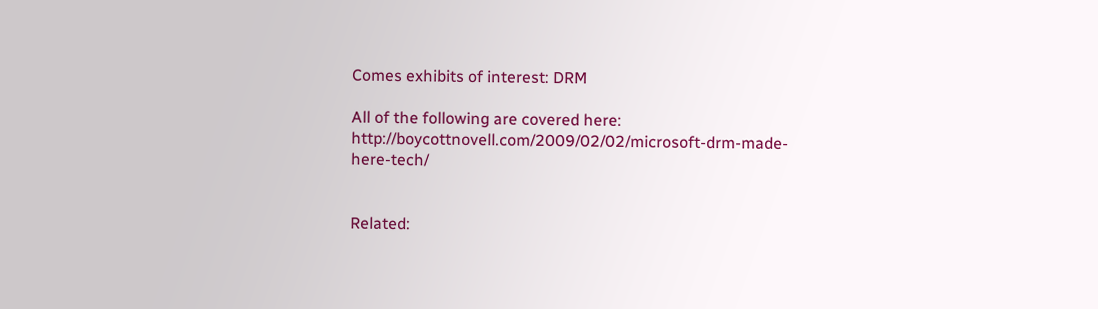Comes exhibits of interest: DRM

All of the following are covered here: http://boycottnovell.com/2009/02/02/microsoft-drm-made-here-tech/


Related: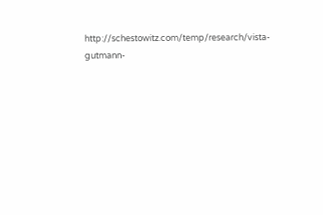http://schestowitz.com/temp/research/vista-gutmann-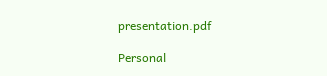presentation.pdf

Personal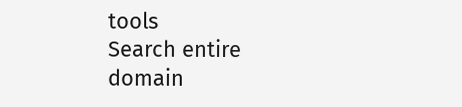tools
Search entire domain